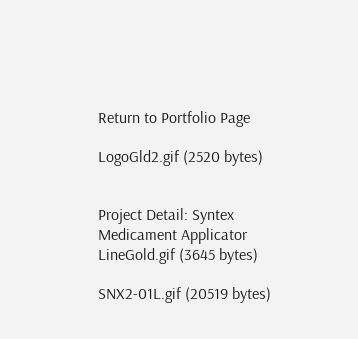Return to Portfolio Page

LogoGld2.gif (2520 bytes)


Project Detail: Syntex Medicament Applicator
LineGold.gif (3645 bytes)

SNX2-01L.gif (20519 bytes)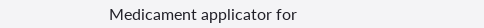Medicament applicator for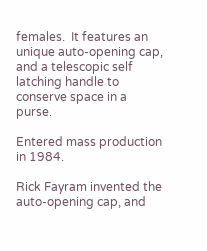females.  It features an unique auto-opening cap, and a telescopic self latching handle to conserve space in a purse.

Entered mass production in 1984.

Rick Fayram invented the auto-opening cap, and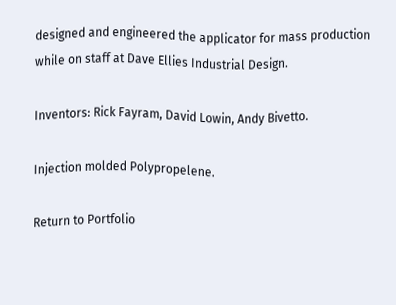designed and engineered the applicator for mass production while on staff at Dave Ellies Industrial Design.

Inventors: Rick Fayram, David Lowin, Andy Bivetto.

Injection molded Polypropelene.

Return to Portfolio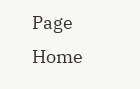Page                Home